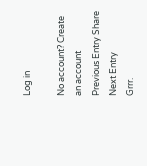Log in

No account? Create an account
Previous Entry Share Next Entry
Grrr.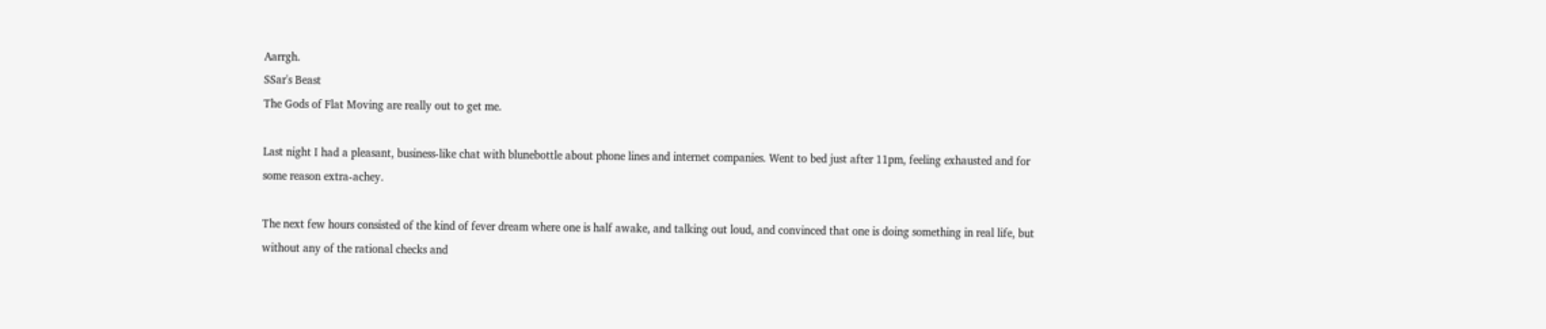Aarrgh.
SSar's Beast
The Gods of Flat Moving are really out to get me.

Last night I had a pleasant, business-like chat with blunebottle about phone lines and internet companies. Went to bed just after 11pm, feeling exhausted and for some reason extra-achey.

The next few hours consisted of the kind of fever dream where one is half awake, and talking out loud, and convinced that one is doing something in real life, but without any of the rational checks and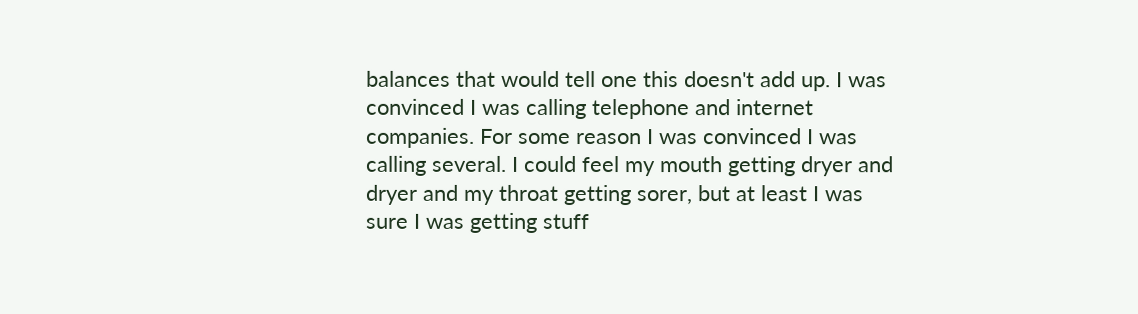balances that would tell one this doesn't add up. I was convinced I was calling telephone and internet companies. For some reason I was convinced I was calling several. I could feel my mouth getting dryer and dryer and my throat getting sorer, but at least I was sure I was getting stuff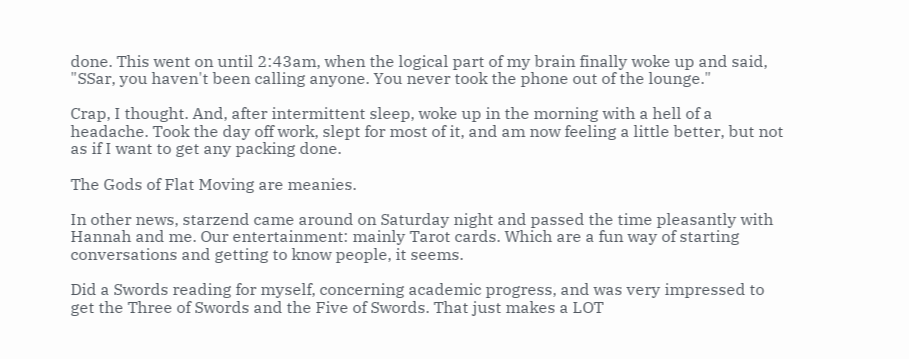done. This went on until 2:43am, when the logical part of my brain finally woke up and said, "SSar, you haven't been calling anyone. You never took the phone out of the lounge."

Crap, I thought. And, after intermittent sleep, woke up in the morning with a hell of a headache. Took the day off work, slept for most of it, and am now feeling a little better, but not as if I want to get any packing done.

The Gods of Flat Moving are meanies.

In other news, starzend came around on Saturday night and passed the time pleasantly with Hannah and me. Our entertainment: mainly Tarot cards. Which are a fun way of starting conversations and getting to know people, it seems.

Did a Swords reading for myself, concerning academic progress, and was very impressed to get the Three of Swords and the Five of Swords. That just makes a LOT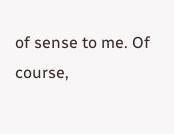of sense to me. Of course,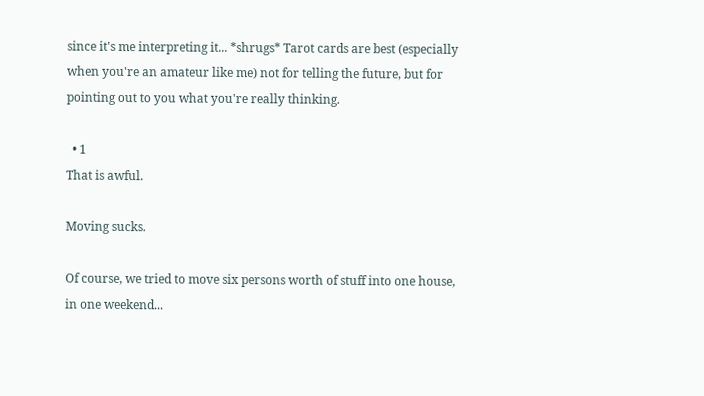since it's me interpreting it... *shrugs* Tarot cards are best (especially when you're an amateur like me) not for telling the future, but for pointing out to you what you're really thinking.

  • 1
That is awful.

Moving sucks.

Of course, we tried to move six persons worth of stuff into one house, in one weekend...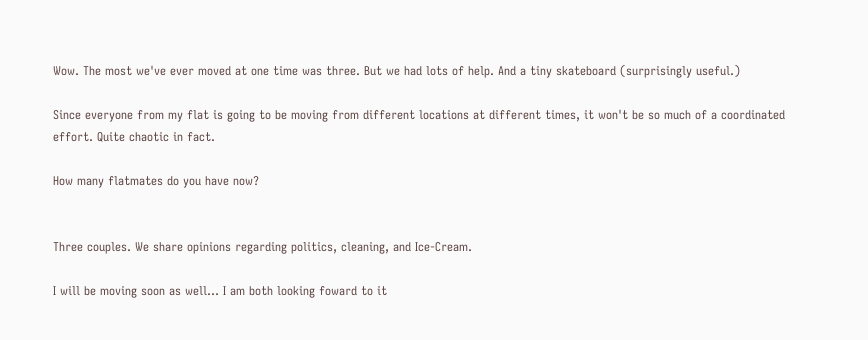Wow. The most we've ever moved at one time was three. But we had lots of help. And a tiny skateboard (surprisingly useful.)

Since everyone from my flat is going to be moving from different locations at different times, it won't be so much of a coordinated effort. Quite chaotic in fact.

How many flatmates do you have now?


Three couples. We share opinions regarding politics, cleaning, and Ice-Cream.

I will be moving soon as well... I am both looking foward to it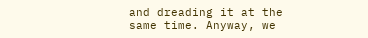and dreading it at the same time. Anyway, we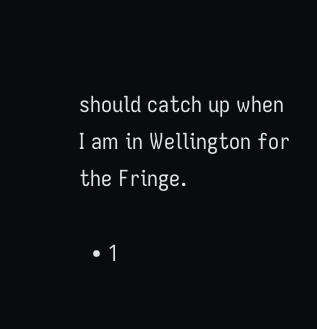should catch up when I am in Wellington for the Fringe.

  • 1